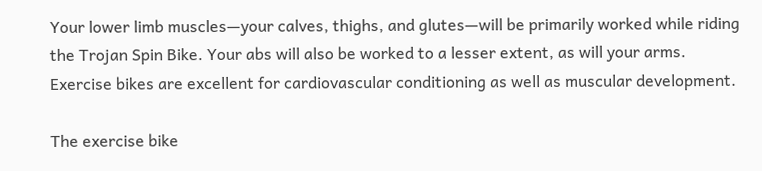Your lower limb muscles—your calves, thighs, and glutes—will be primarily worked while riding the Trojan Spin Bike. Your abs will also be worked to a lesser extent, as will your arms. Exercise bikes are excellent for cardiovascular conditioning as well as muscular development.

The exercise bike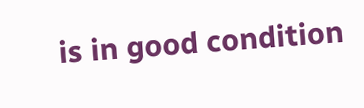is in good condition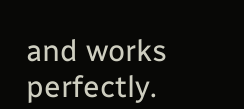and works perfectly.